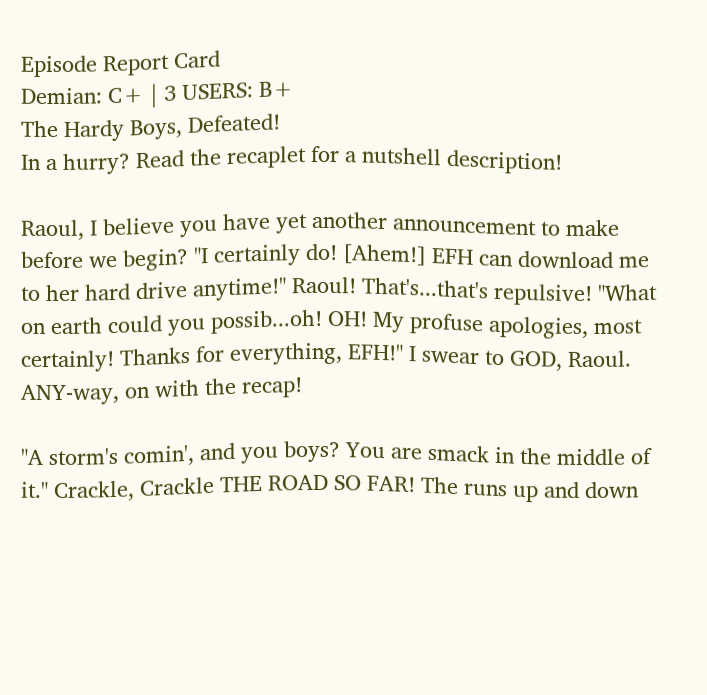Episode Report Card
Demian: C+ | 3 USERS: B+
The Hardy Boys, Defeated!
In a hurry? Read the recaplet for a nutshell description!

Raoul, I believe you have yet another announcement to make before we begin? "I certainly do! [Ahem!] EFH can download me to her hard drive anytime!" Raoul! That's...that's repulsive! "What on earth could you possib...oh! OH! My profuse apologies, most certainly! Thanks for everything, EFH!" I swear to GOD, Raoul. ANY-way, on with the recap!

"A storm's comin', and you boys? You are smack in the middle of it." Crackle, Crackle THE ROAD SO FAR! The runs up and down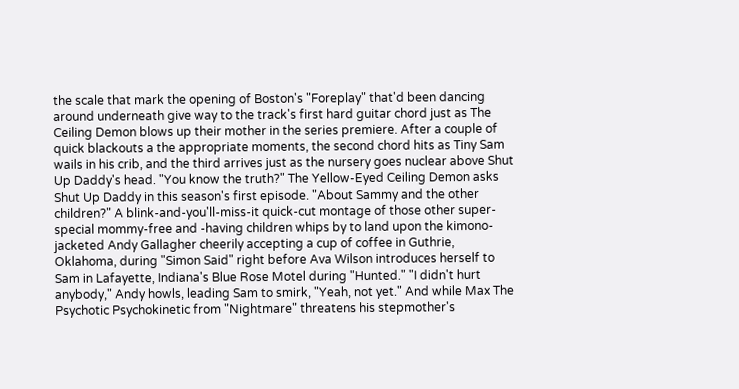the scale that mark the opening of Boston's "Foreplay" that'd been dancing around underneath give way to the track's first hard guitar chord just as The Ceiling Demon blows up their mother in the series premiere. After a couple of quick blackouts a the appropriate moments, the second chord hits as Tiny Sam wails in his crib, and the third arrives just as the nursery goes nuclear above Shut Up Daddy's head. "You know the truth?" The Yellow-Eyed Ceiling Demon asks Shut Up Daddy in this season's first episode. "About Sammy and the other children?" A blink-and-you'll-miss-it quick-cut montage of those other super-special mommy-free and -having children whips by to land upon the kimono-jacketed Andy Gallagher cheerily accepting a cup of coffee in Guthrie, Oklahoma, during "Simon Said" right before Ava Wilson introduces herself to Sam in Lafayette, Indiana's Blue Rose Motel during "Hunted." "I didn't hurt anybody," Andy howls, leading Sam to smirk, "Yeah, not yet." And while Max The Psychotic Psychokinetic from "Nightmare" threatens his stepmother's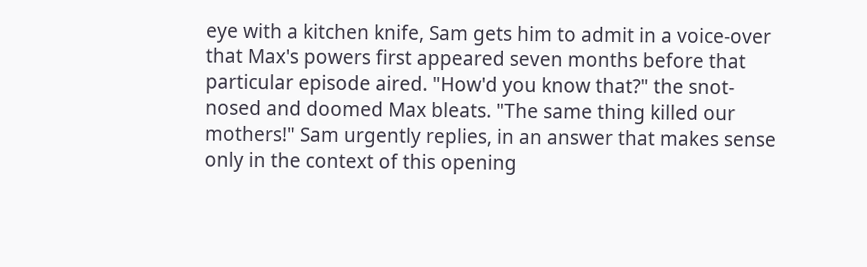eye with a kitchen knife, Sam gets him to admit in a voice-over that Max's powers first appeared seven months before that particular episode aired. "How'd you know that?" the snot-nosed and doomed Max bleats. "The same thing killed our mothers!" Sam urgently replies, in an answer that makes sense only in the context of this opening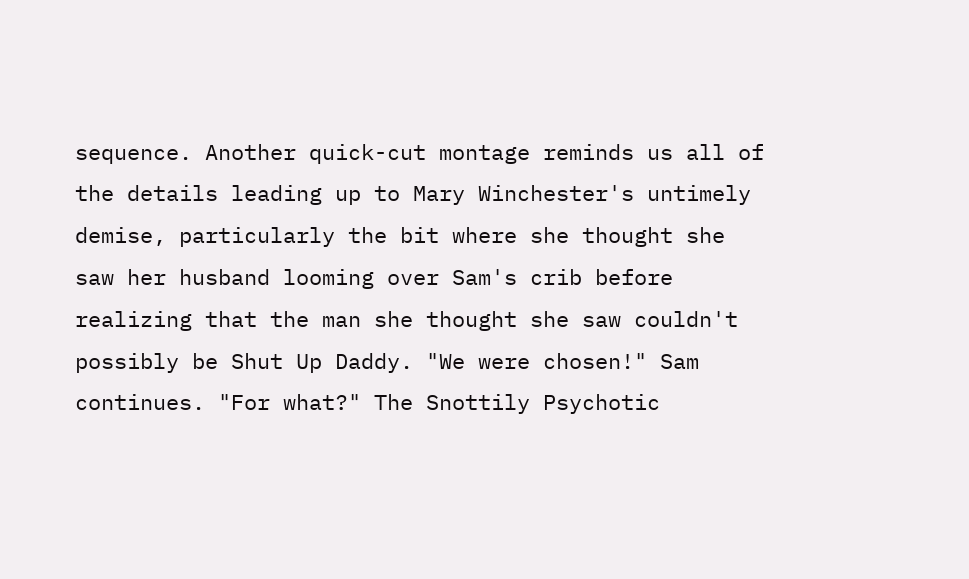sequence. Another quick-cut montage reminds us all of the details leading up to Mary Winchester's untimely demise, particularly the bit where she thought she saw her husband looming over Sam's crib before realizing that the man she thought she saw couldn't possibly be Shut Up Daddy. "We were chosen!" Sam continues. "For what?" The Snottily Psychotic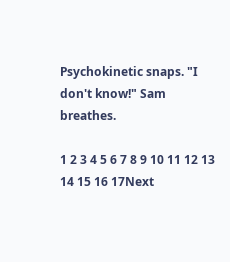Psychokinetic snaps. "I don't know!" Sam breathes.

1 2 3 4 5 6 7 8 9 10 11 12 13 14 15 16 17Next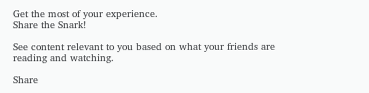Get the most of your experience.
Share the Snark!

See content relevant to you based on what your friends are reading and watching.

Share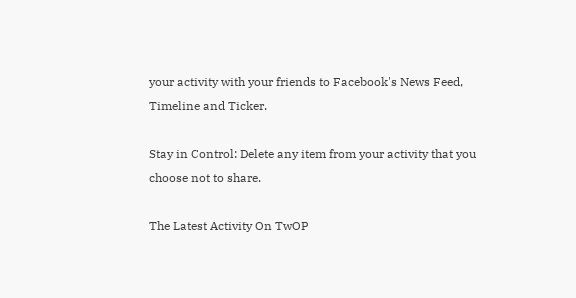your activity with your friends to Facebook's News Feed, Timeline and Ticker.

Stay in Control: Delete any item from your activity that you choose not to share.

The Latest Activity On TwOP